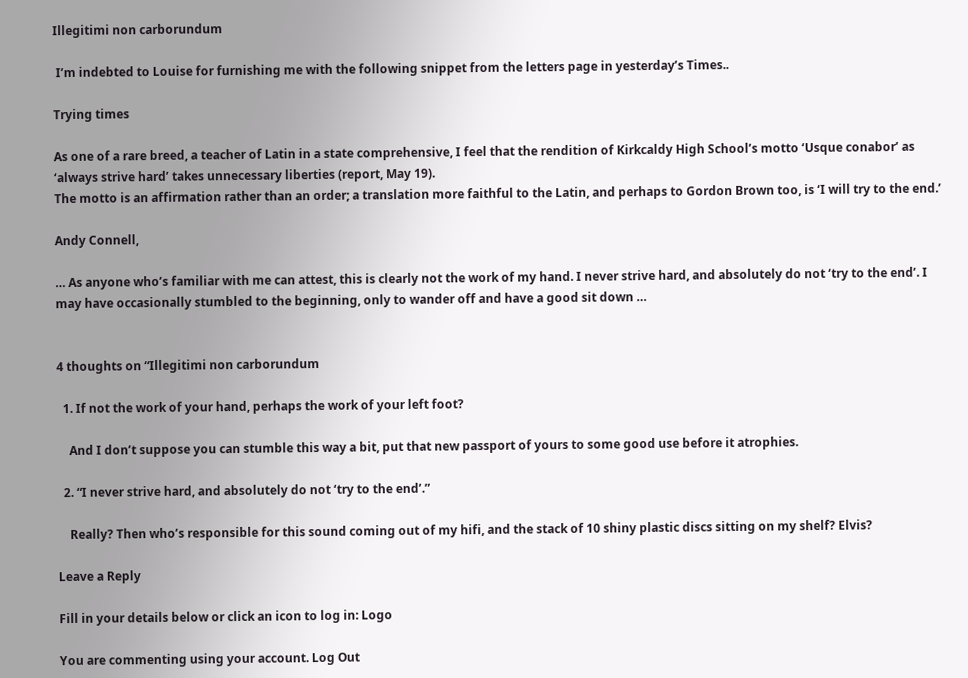Illegitimi non carborundum

 I’m indebted to Louise for furnishing me with the following snippet from the letters page in yesterday’s Times..

Trying times

As one of a rare breed, a teacher of Latin in a state comprehensive, I feel that the rendition of Kirkcaldy High School’s motto ‘Usque conabor’ as ‘always strive hard’ takes unnecessary liberties (report, May 19).
The motto is an affirmation rather than an order; a translation more faithful to the Latin, and perhaps to Gordon Brown too, is ‘I will try to the end.’

Andy Connell,

… As anyone who’s familiar with me can attest, this is clearly not the work of my hand. I never strive hard, and absolutely do not ‘try to the end’. I may have occasionally stumbled to the beginning, only to wander off and have a good sit down …


4 thoughts on “Illegitimi non carborundum

  1. If not the work of your hand, perhaps the work of your left foot?

    And I don’t suppose you can stumble this way a bit, put that new passport of yours to some good use before it atrophies.

  2. “I never strive hard, and absolutely do not ‘try to the end’.”

    Really? Then who’s responsible for this sound coming out of my hifi, and the stack of 10 shiny plastic discs sitting on my shelf? Elvis?

Leave a Reply

Fill in your details below or click an icon to log in: Logo

You are commenting using your account. Log Out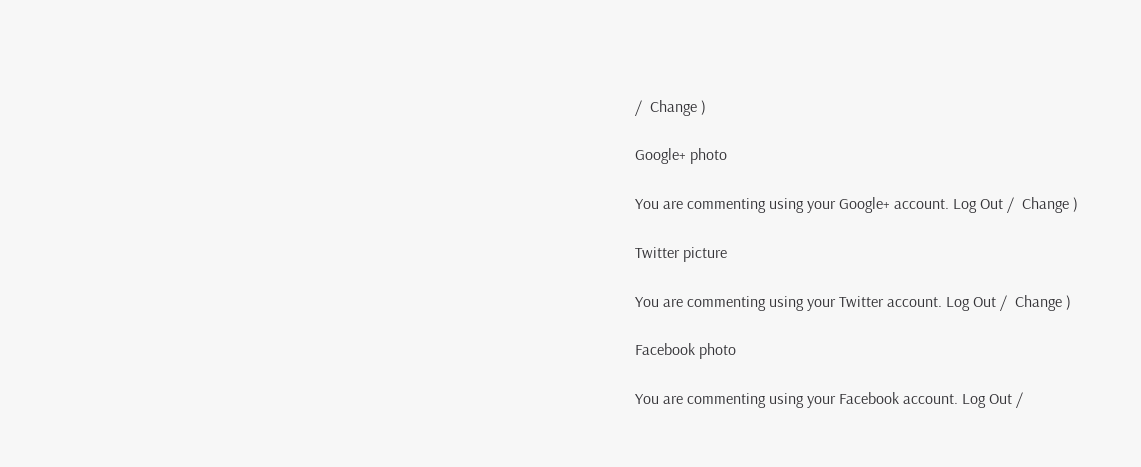/  Change )

Google+ photo

You are commenting using your Google+ account. Log Out /  Change )

Twitter picture

You are commenting using your Twitter account. Log Out /  Change )

Facebook photo

You are commenting using your Facebook account. Log Out /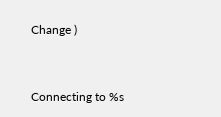Change )


Connecting to %s